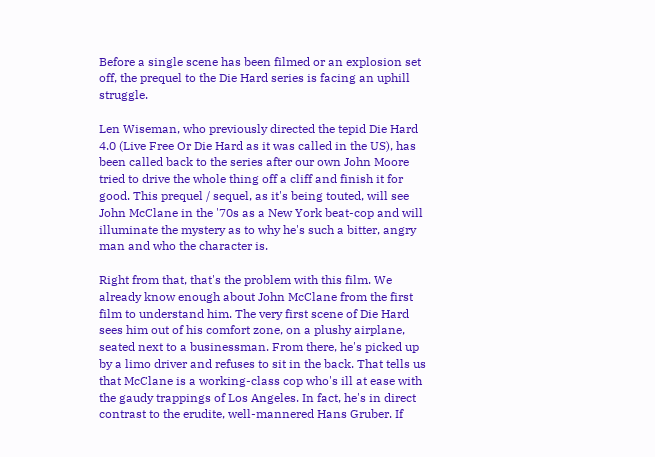Before a single scene has been filmed or an explosion set off, the prequel to the Die Hard series is facing an uphill struggle.

Len Wiseman, who previously directed the tepid Die Hard 4.0 (Live Free Or Die Hard as it was called in the US), has been called back to the series after our own John Moore tried to drive the whole thing off a cliff and finish it for good. This prequel / sequel, as it's being touted, will see John McClane in the '70s as a New York beat-cop and will illuminate the mystery as to why he's such a bitter, angry man and who the character is.

Right from that, that's the problem with this film. We already know enough about John McClane from the first film to understand him. The very first scene of Die Hard sees him out of his comfort zone, on a plushy airplane, seated next to a businessman. From there, he's picked up by a limo driver and refuses to sit in the back. That tells us that McClane is a working-class cop who's ill at ease with the gaudy trappings of Los Angeles. In fact, he's in direct contrast to the erudite, well-mannered Hans Gruber. If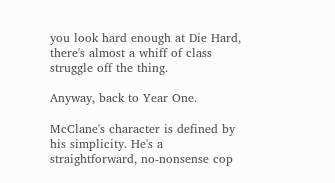you look hard enough at Die Hard, there's almost a whiff of class struggle off the thing.

Anyway, back to Year One.

McClane's character is defined by his simplicity. He's a straightforward, no-nonsense cop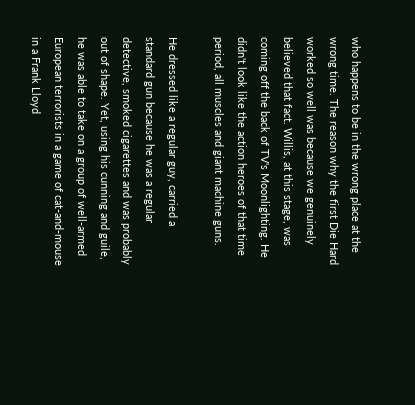who happens to be in the wrong place at the wrong time. The reason why the first Die Hard worked so well was because we genuinely believed that fact. Willis, at this stage, was coming off the back of TV's Moonlighting. He didn't look like the action heroes of that time period, all muscles and giant machine guns.

He dressed like a regular guy, carried a standard gun because he was a regular detective, smoked cigarettes and was probably out of shape. Yet, using his cunning and guile, he was able to take on a group of well-armed European terrorists in a game of cat-and-mouse in a Frank Lloyd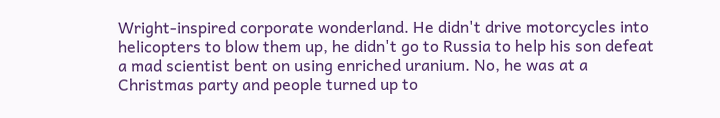Wright-inspired corporate wonderland. He didn't drive motorcycles into helicopters to blow them up, he didn't go to Russia to help his son defeat a mad scientist bent on using enriched uranium. No, he was at a Christmas party and people turned up to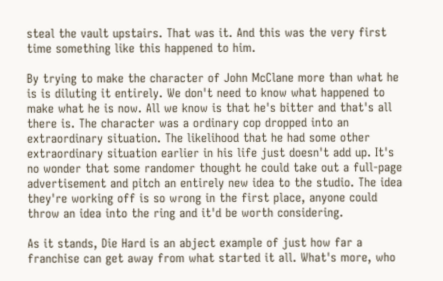steal the vault upstairs. That was it. And this was the very first time something like this happened to him.

By trying to make the character of John McClane more than what he is is diluting it entirely. We don't need to know what happened to make what he is now. All we know is that he's bitter and that's all there is. The character was a ordinary cop dropped into an extraordinary situation. The likelihood that he had some other extraordinary situation earlier in his life just doesn't add up. It's no wonder that some randomer thought he could take out a full-page advertisement and pitch an entirely new idea to the studio. The idea they're working off is so wrong in the first place, anyone could throw an idea into the ring and it'd be worth considering.

As it stands, Die Hard is an abject example of just how far a franchise can get away from what started it all. What's more, who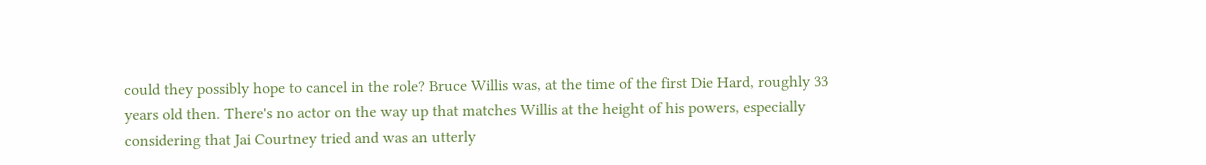could they possibly hope to cancel in the role? Bruce Willis was, at the time of the first Die Hard, roughly 33 years old then. There's no actor on the way up that matches Willis at the height of his powers, especially considering that Jai Courtney tried and was an utterly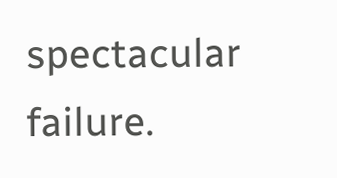spectacular failure.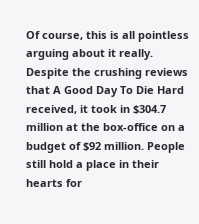Of course, this is all pointless arguing about it really. Despite the crushing reviews that A Good Day To Die Hard received, it took in $304.7 million at the box-office on a budget of $92 million. People still hold a place in their hearts for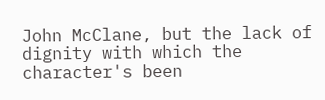John McClane, but the lack of dignity with which the character's been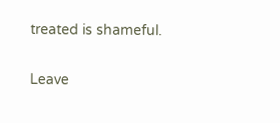treated is shameful.

Leave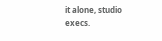it alone, studio execs.